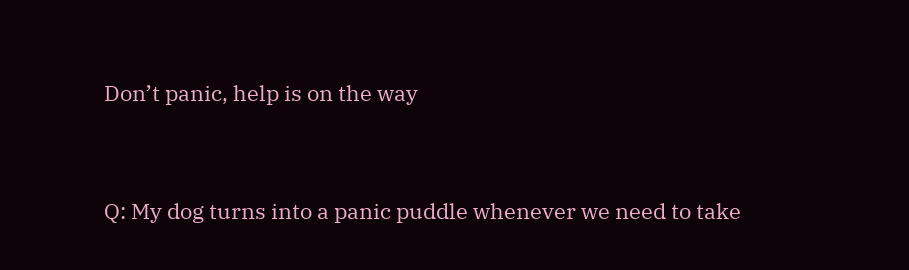Don’t panic, help is on the way


Q: My dog turns into a panic puddle whenever we need to take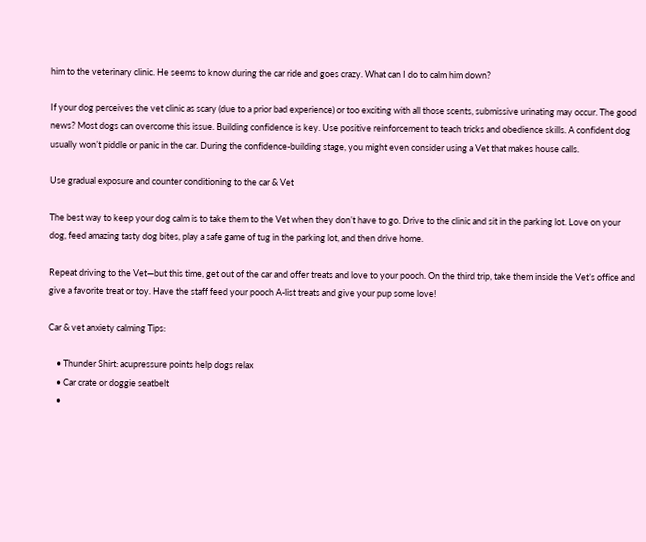him to the veterinary clinic. He seems to know during the car ride and goes crazy. What can I do to calm him down?

If your dog perceives the vet clinic as scary (due to a prior bad experience) or too exciting with all those scents, submissive urinating may occur. The good news? Most dogs can overcome this issue. Building confidence is key. Use positive reinforcement to teach tricks and obedience skills. A confident dog usually won’t piddle or panic in the car. During the confidence-building stage, you might even consider using a Vet that makes house calls.

Use gradual exposure and counter conditioning to the car & Vet

The best way to keep your dog calm is to take them to the Vet when they don’t have to go. Drive to the clinic and sit in the parking lot. Love on your dog, feed amazing tasty dog bites, play a safe game of tug in the parking lot, and then drive home.

Repeat driving to the Vet—but this time, get out of the car and offer treats and love to your pooch. On the third trip, take them inside the Vet’s office and give a favorite treat or toy. Have the staff feed your pooch A-list treats and give your pup some love!

Car & vet anxiety calming Tips:

    • Thunder Shirt: acupressure points help dogs relax
    • Car crate or doggie seatbelt
    •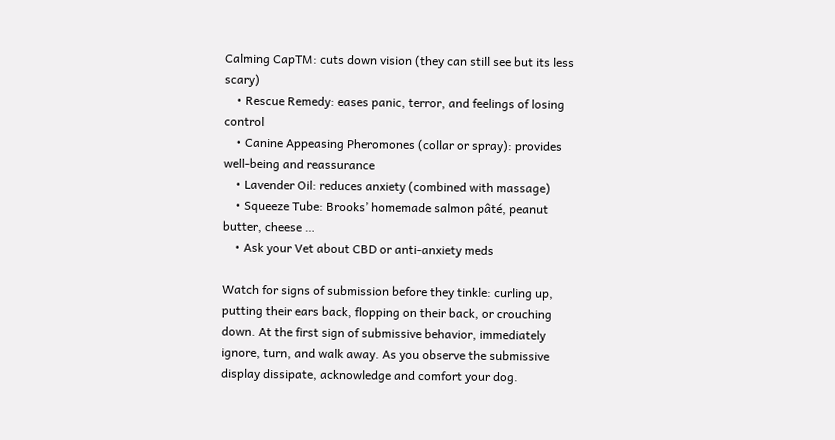Calming CapTM: cuts down vision (they can still see but its less scary)
    • Rescue Remedy: eases panic, terror, and feelings of losing control
    • Canine Appeasing Pheromones (collar or spray): provides well-being and reassurance
    • Lavender Oil: reduces anxiety (combined with massage)
    • Squeeze Tube: Brooks’ homemade salmon pâté, peanut butter, cheese …
    • Ask your Vet about CBD or anti-anxiety meds

Watch for signs of submission before they tinkle: curling up, putting their ears back, flopping on their back, or crouching down. At the first sign of submissive behavior, immediately ignore, turn, and walk away. As you observe the submissive display dissipate, acknowledge and comfort your dog.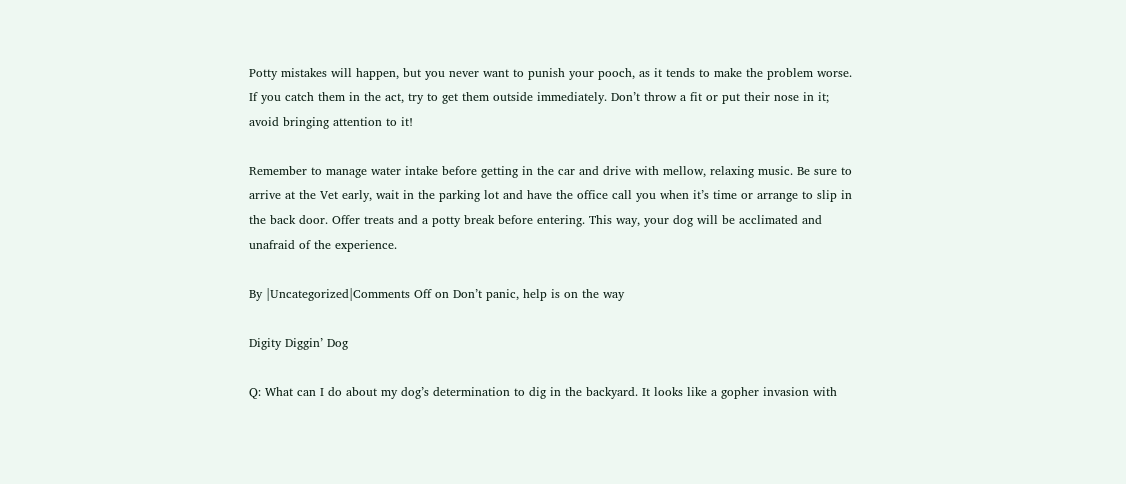Potty mistakes will happen, but you never want to punish your pooch, as it tends to make the problem worse. If you catch them in the act, try to get them outside immediately. Don’t throw a fit or put their nose in it; avoid bringing attention to it!

Remember to manage water intake before getting in the car and drive with mellow, relaxing music. Be sure to arrive at the Vet early, wait in the parking lot and have the office call you when it’s time or arrange to slip in the back door. Offer treats and a potty break before entering. This way, your dog will be acclimated and unafraid of the experience.

By |Uncategorized|Comments Off on Don’t panic, help is on the way

Digity Diggin’ Dog

Q: What can I do about my dog’s determination to dig in the backyard. It looks like a gopher invasion with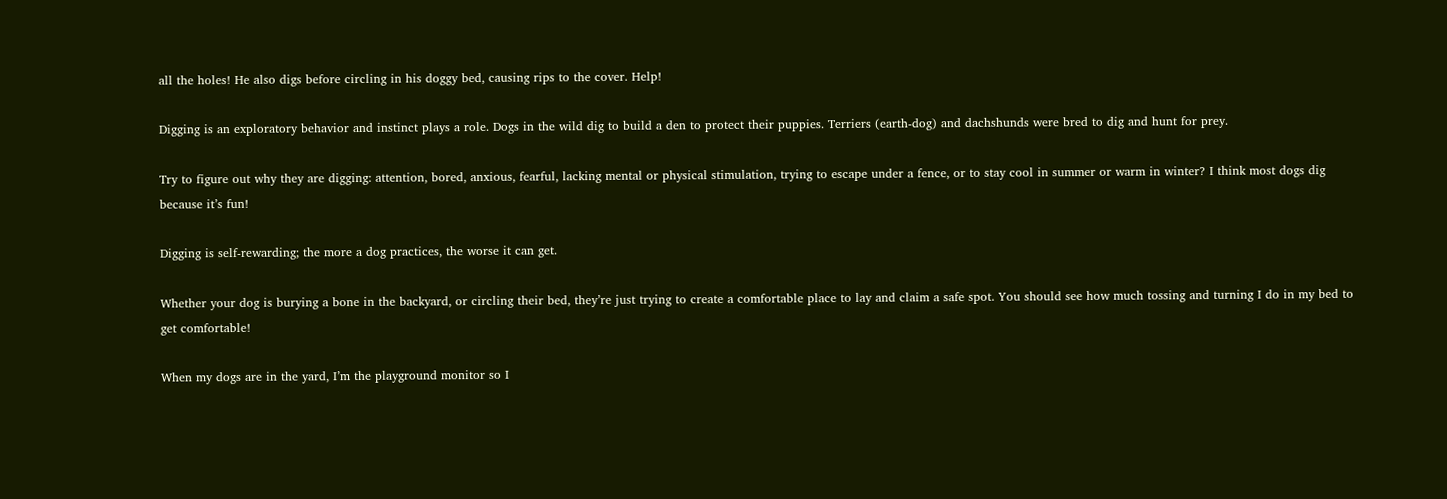all the holes! He also digs before circling in his doggy bed, causing rips to the cover. Help!

Digging is an exploratory behavior and instinct plays a role. Dogs in the wild dig to build a den to protect their puppies. Terriers (earth-dog) and dachshunds were bred to dig and hunt for prey.

Try to figure out why they are digging: attention, bored, anxious, fearful, lacking mental or physical stimulation, trying to escape under a fence, or to stay cool in summer or warm in winter? I think most dogs dig because it’s fun!

Digging is self-rewarding; the more a dog practices, the worse it can get.

Whether your dog is burying a bone in the backyard, or circling their bed, they’re just trying to create a comfortable place to lay and claim a safe spot. You should see how much tossing and turning I do in my bed to get comfortable!

When my dogs are in the yard, I’m the playground monitor so I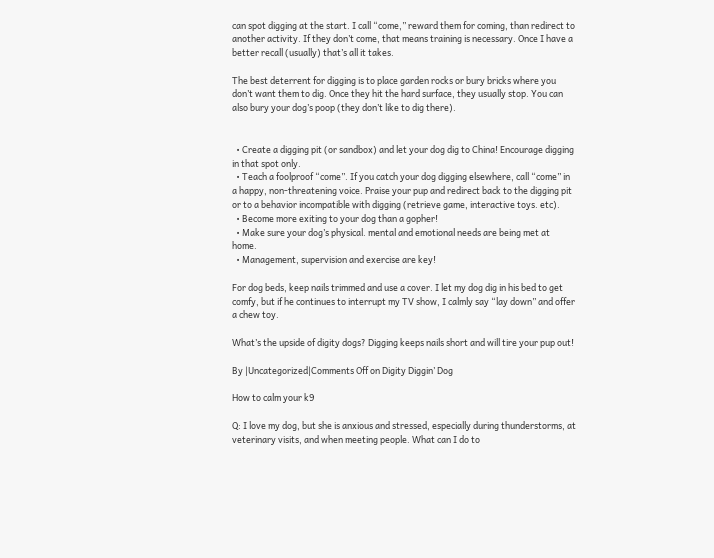can spot digging at the start. I call “come,” reward them for coming, than redirect to another activity. If they don’t come, that means training is necessary. Once I have a better recall (usually) that’s all it takes.

The best deterrent for digging is to place garden rocks or bury bricks where you don’t want them to dig. Once they hit the hard surface, they usually stop. You can also bury your dog’s poop (they don’t like to dig there).


  • Create a digging pit (or sandbox) and let your dog dig to China! Encourage digging in that spot only.
  • Teach a foolproof “come”. If you catch your dog digging elsewhere, call “come” in a happy, non-threatening voice. Praise your pup and redirect back to the digging pit or to a behavior incompatible with digging (retrieve game, interactive toys. etc).
  • Become more exiting to your dog than a gopher!
  • Make sure your dog’s physical. mental and emotional needs are being met at home.
  • Management, supervision and exercise are key!

For dog beds, keep nails trimmed and use a cover. I let my dog dig in his bed to get comfy, but if he continues to interrupt my TV show, I calmly say “lay down” and offer a chew toy.

What’s the upside of digity dogs? Digging keeps nails short and will tire your pup out!

By |Uncategorized|Comments Off on Digity Diggin’ Dog

How to calm your k9

Q: I love my dog, but she is anxious and stressed, especially during thunderstorms, at veterinary visits, and when meeting people. What can I do to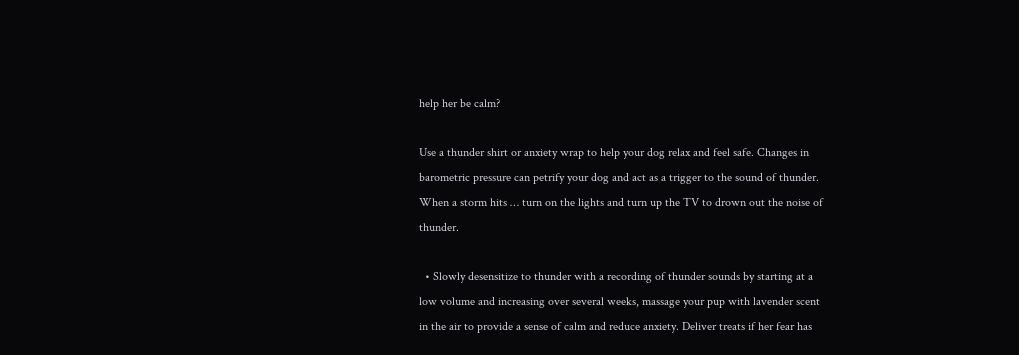help her be calm?

Use a thunder shirt or anxiety wrap to help your dog relax and feel safe. Changes in barometric pressure can petrify your dog and act as a trigger to the sound of thunder. When a storm hits … turn on the lights and turn up the TV to drown out the noise of thunder.

  • Slowly desensitize to thunder with a recording of thunder sounds by starting at a low volume and increasing over several weeks, massage your pup with lavender scent in the air to provide a sense of calm and reduce anxiety. Deliver treats if her fear has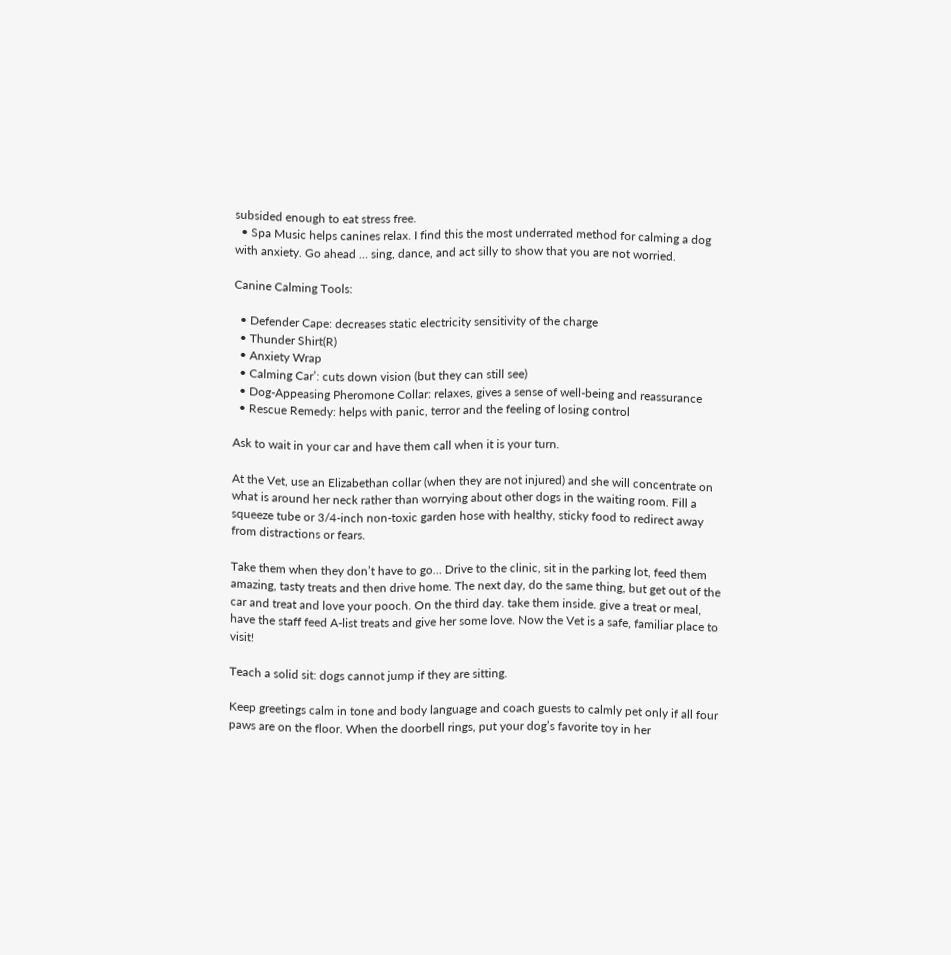subsided enough to eat stress free.
  • Spa Music helps canines relax. I find this the most underrated method for calming a dog with anxiety. Go ahead … sing, dance, and act silly to show that you are not worried.

Canine Calming Tools:

  • Defender Cape: decreases static electricity sensitivity of the charge
  • Thunder Shirt(R)
  • Anxiety Wrap
  • Calming Car’: cuts down vision (but they can still see)
  • Dog-Appeasing Pheromone Collar: relaxes, gives a sense of well-being and reassurance
  • Rescue Remedy: helps with panic, terror and the feeling of losing control

Ask to wait in your car and have them call when it is your turn.

At the Vet, use an Elizabethan collar (when they are not injured) and she will concentrate on what is around her neck rather than worrying about other dogs in the waiting room. Fill a squeeze tube or 3/4-inch non-toxic garden hose with healthy, sticky food to redirect away from distractions or fears.

Take them when they don’t have to go… Drive to the clinic, sit in the parking lot, feed them amazing, tasty treats and then drive home. The next day, do the same thing, but get out of the car and treat and love your pooch. On the third day. take them inside. give a treat or meal, have the staff feed A-list treats and give her some love. Now the Vet is a safe, familiar place to visit!

Teach a solid sit: dogs cannot jump if they are sitting.

Keep greetings calm in tone and body language and coach guests to calmly pet only if all four paws are on the floor. When the doorbell rings, put your dog’s favorite toy in her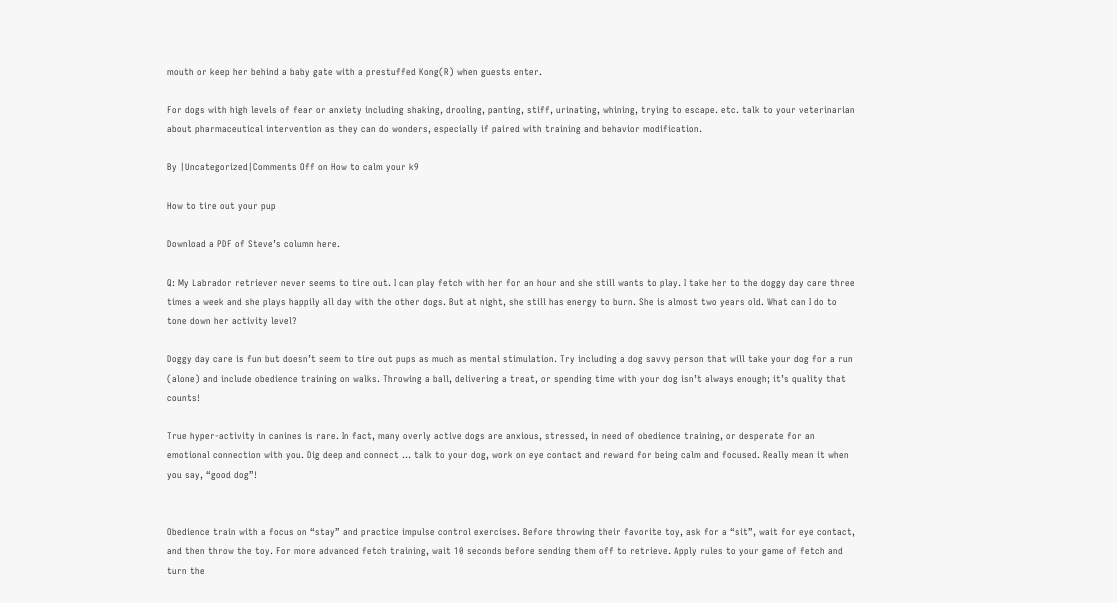mouth or keep her behind a baby gate with a prestuffed Kong(R) when guests enter.

For dogs with high levels of fear or anxiety including shaking, drooling, panting, stiff, urinating, whining, trying to escape. etc. talk to your veterinarian about pharmaceutical intervention as they can do wonders, especially if paired with training and behavior modification.

By |Uncategorized|Comments Off on How to calm your k9

How to tire out your pup

Download a PDF of Steve’s column here.

Q: My Labrador retriever never seems to tire out. I can play fetch with her for an hour and she still wants to play. I take her to the doggy day care three times a week and she plays happily all day with the other dogs. But at night, she still has energy to burn. She is almost two years old. What can I do to tone down her activity level?

Doggy day care is fun but doesn’t seem to tire out pups as much as mental stimulation. Try including a dog savvy person that will take your dog for a run (alone) and include obedience training on walks. Throwing a ball, delivering a treat, or spending time with your dog isn’t always enough; it’s quality that counts!

True hyper-activity in canines is rare. In fact, many overly active dogs are anxious, stressed, in need of obedience training, or desperate for an emotional connection with you. Dig deep and connect … talk to your dog, work on eye contact and reward for being calm and focused. Really mean it when you say, “good dog”!


Obedience train with a focus on “stay” and practice impulse control exercises. Before throwing their favorite toy, ask for a “sit”, wait for eye contact, and then throw the toy. For more advanced fetch training, wait 10 seconds before sending them off to retrieve. Apply rules to your game of fetch and turn the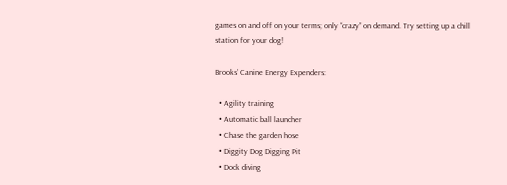games on and off on your terms; only “crazy” on demand. Try setting up a chill station for your dog!

Brooks’ Canine Energy Expenders:

  • Agility training
  • Automatic ball launcher
  • Chase the garden hose
  • Diggity Dog Digging Pit
  • Dock diving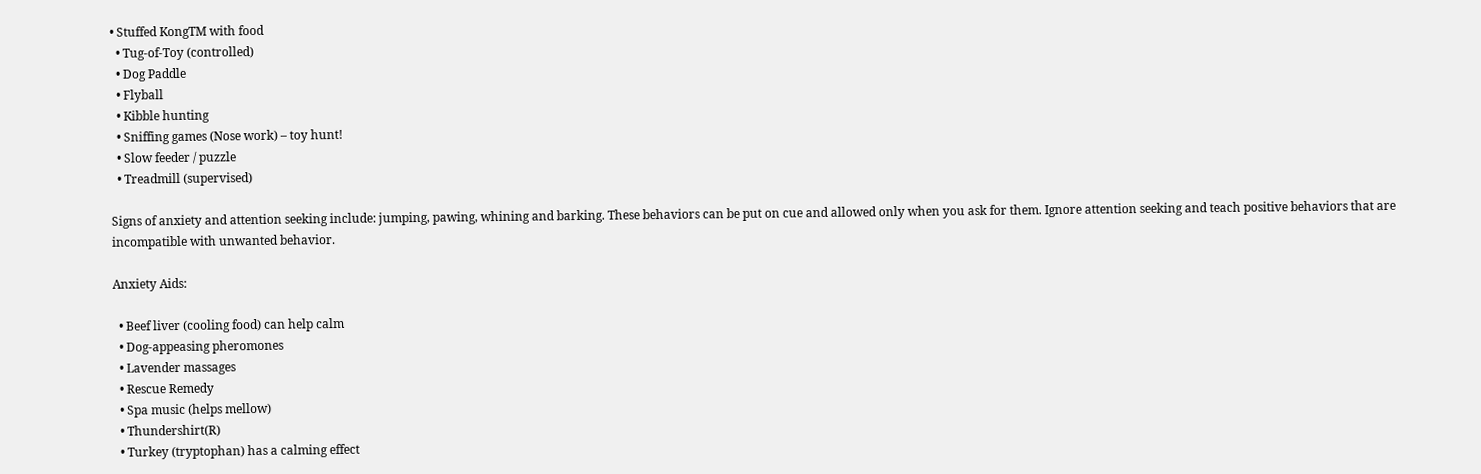• Stuffed KongTM with food
  • Tug-of-Toy (controlled)
  • Dog Paddle
  • Flyball
  • Kibble hunting
  • Sniffing games (Nose work) – toy hunt!
  • Slow feeder / puzzle
  • Treadmill (supervised)

Signs of anxiety and attention seeking include: jumping, pawing, whining and barking. These behaviors can be put on cue and allowed only when you ask for them. Ignore attention seeking and teach positive behaviors that are incompatible with unwanted behavior.

Anxiety Aids:

  • Beef liver (cooling food) can help calm
  • Dog-appeasing pheromones
  • Lavender massages
  • Rescue Remedy
  • Spa music (helps mellow)
  • Thundershirt(R)
  • Turkey (tryptophan) has a calming effect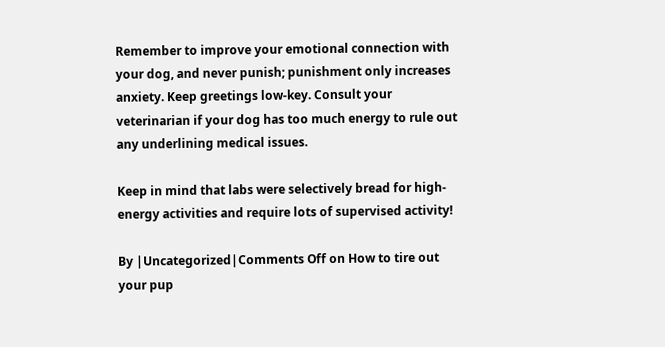Remember to improve your emotional connection with your dog, and never punish; punishment only increases anxiety. Keep greetings low-key. Consult your veterinarian if your dog has too much energy to rule out any underlining medical issues.

Keep in mind that labs were selectively bread for high-energy activities and require lots of supervised activity!

By |Uncategorized|Comments Off on How to tire out your pup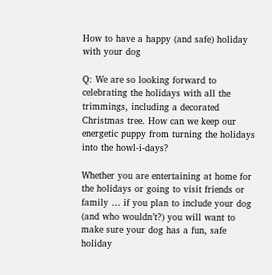How to have a happy (and safe) holiday with your dog

Q: We are so looking forward to celebrating the holidays with all the trimmings, including a decorated Christmas tree. How can we keep our energetic puppy from turning the holidays into the howl-i-days?

Whether you are entertaining at home for the holidays or going to visit friends or family … if you plan to include your dog (and who wouldn’t?) you will want to make sure your dog has a fun, safe holiday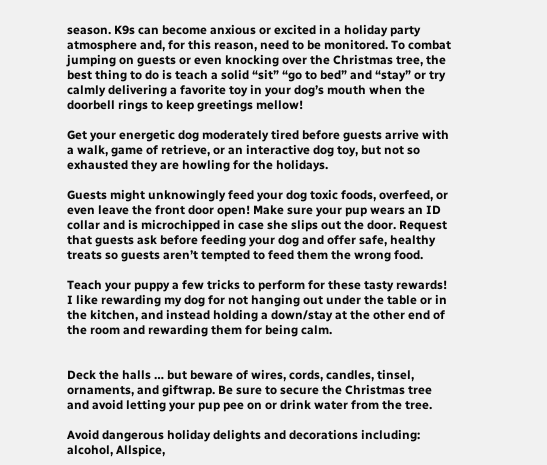season. K9s can become anxious or excited in a holiday party atmosphere and, for this reason, need to be monitored. To combat jumping on guests or even knocking over the Christmas tree, the best thing to do is teach a solid “sit” “go to bed” and “stay” or try calmly delivering a favorite toy in your dog’s mouth when the doorbell rings to keep greetings mellow!

Get your energetic dog moderately tired before guests arrive with a walk, game of retrieve, or an interactive dog toy, but not so exhausted they are howling for the holidays.

Guests might unknowingly feed your dog toxic foods, overfeed, or even leave the front door open! Make sure your pup wears an ID collar and is microchipped in case she slips out the door. Request that guests ask before feeding your dog and offer safe, healthy treats so guests aren’t tempted to feed them the wrong food.

Teach your puppy a few tricks to perform for these tasty rewards! I like rewarding my dog for not hanging out under the table or in the kitchen, and instead holding a down/stay at the other end of the room and rewarding them for being calm.


Deck the halls … but beware of wires, cords, candles, tinsel, ornaments, and giftwrap. Be sure to secure the Christmas tree and avoid letting your pup pee on or drink water from the tree.

Avoid dangerous holiday delights and decorations including: alcohol, Allspice,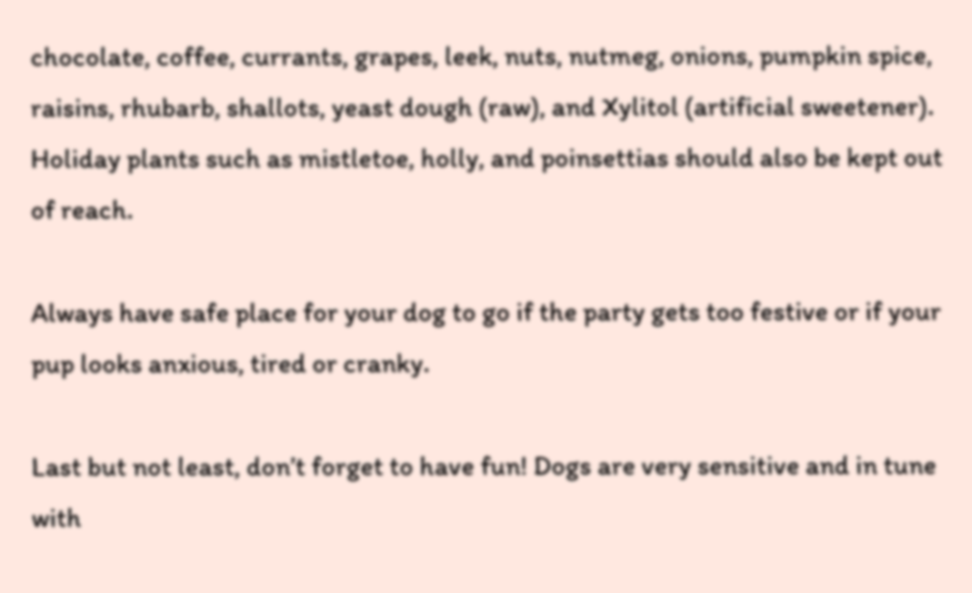chocolate, coffee, currants, grapes, leek, nuts, nutmeg, onions, pumpkin spice, raisins, rhubarb, shallots, yeast dough (raw), and Xylitol (artificial sweetener). Holiday plants such as mistletoe, holly, and poinsettias should also be kept out of reach.

Always have safe place for your dog to go if the party gets too festive or if your pup looks anxious, tired or cranky.

Last but not least, don’t forget to have fun! Dogs are very sensitive and in tune with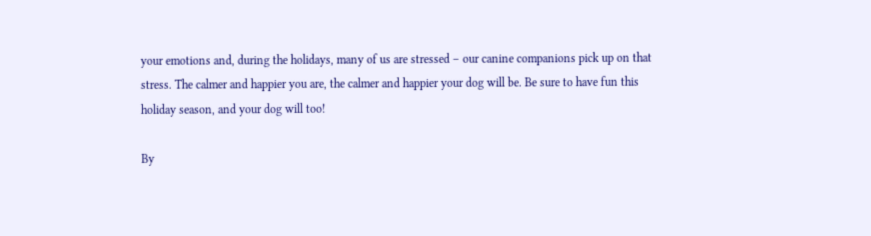your emotions and, during the holidays, many of us are stressed – our canine companions pick up on that stress. The calmer and happier you are, the calmer and happier your dog will be. Be sure to have fun this holiday season, and your dog will too!

By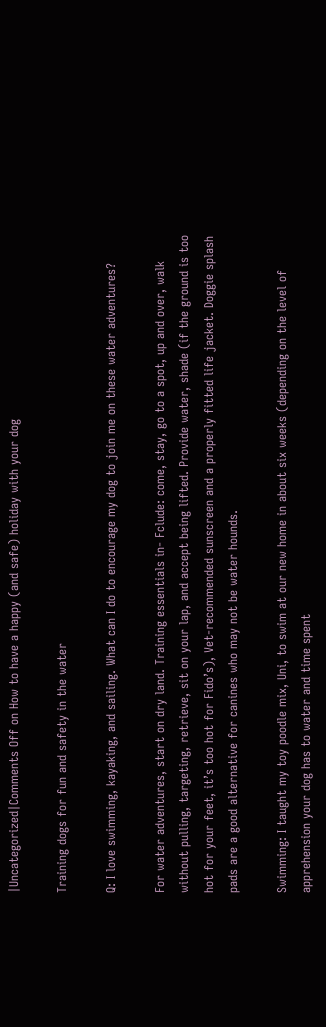|Uncategorized|Comments Off on How to have a happy (and safe) holiday with your dog

Training dogs for fun and safety in the water

Q: I love swimming, kayaking, and sailing. What can I do to encourage my dog to join me on these water adventures?

For water adventures, start on dry land. Training essentials in- Fclude: come, stay, go to a spot, up and over, walk without pulling, targeting, retrieve, sit on your lap, and accept being lifted. Provide water, shade (if the ground is too hot for your feet, it’s too hot for Fido’s), Vet-recommended sunscreen and a properly fitted life jacket. Doggie splash pads are a good alternative for canines who may not be water hounds.

Swimming: I taught my toy poodle mix, Uni, to swim at our new home in about six weeks (depending on the level of apprehension your dog has to water and time spent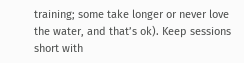training; some take longer or never love the water, and that’s ok). Keep sessions short with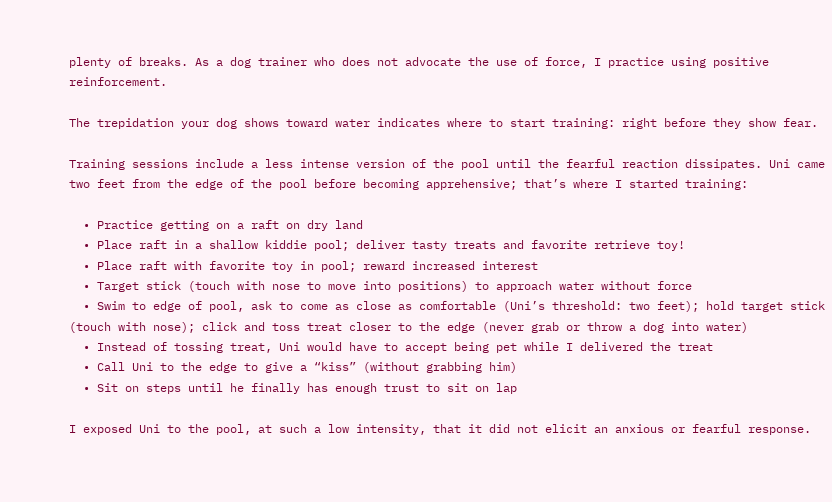plenty of breaks. As a dog trainer who does not advocate the use of force, I practice using positive reinforcement.

The trepidation your dog shows toward water indicates where to start training: right before they show fear.

Training sessions include a less intense version of the pool until the fearful reaction dissipates. Uni came two feet from the edge of the pool before becoming apprehensive; that’s where I started training:

  • Practice getting on a raft on dry land
  • Place raft in a shallow kiddie pool; deliver tasty treats and favorite retrieve toy!
  • Place raft with favorite toy in pool; reward increased interest
  • Target stick (touch with nose to move into positions) to approach water without force
  • Swim to edge of pool, ask to come as close as comfortable (Uni’s threshold: two feet); hold target stick (touch with nose); click and toss treat closer to the edge (never grab or throw a dog into water)
  • Instead of tossing treat, Uni would have to accept being pet while I delivered the treat
  • Call Uni to the edge to give a “kiss” (without grabbing him)
  • Sit on steps until he finally has enough trust to sit on lap

I exposed Uni to the pool, at such a low intensity, that it did not elicit an anxious or fearful response.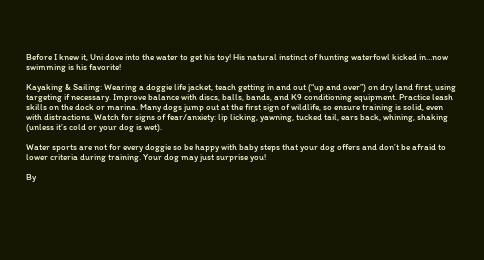Before I knew it, Uni dove into the water to get his toy! His natural instinct of hunting waterfowl kicked in…now swimming is his favorite!

Kayaking & Sailing: Wearing a doggie life jacket, teach getting in and out (“up and over”) on dry land first, using targeting if necessary. Improve balance with discs, balls, bands, and K9 conditioning equipment. Practice leash skills on the dock or marina. Many dogs jump out at the first sign of wildlife, so ensure training is solid, even with distractions. Watch for signs of fear/anxiety: lip licking, yawning, tucked tail, ears back, whining, shaking (unless it’s cold or your dog is wet).

Water sports are not for every doggie so be happy with baby steps that your dog offers and don’t be afraid to lower criteria during training. Your dog may just surprise you!

By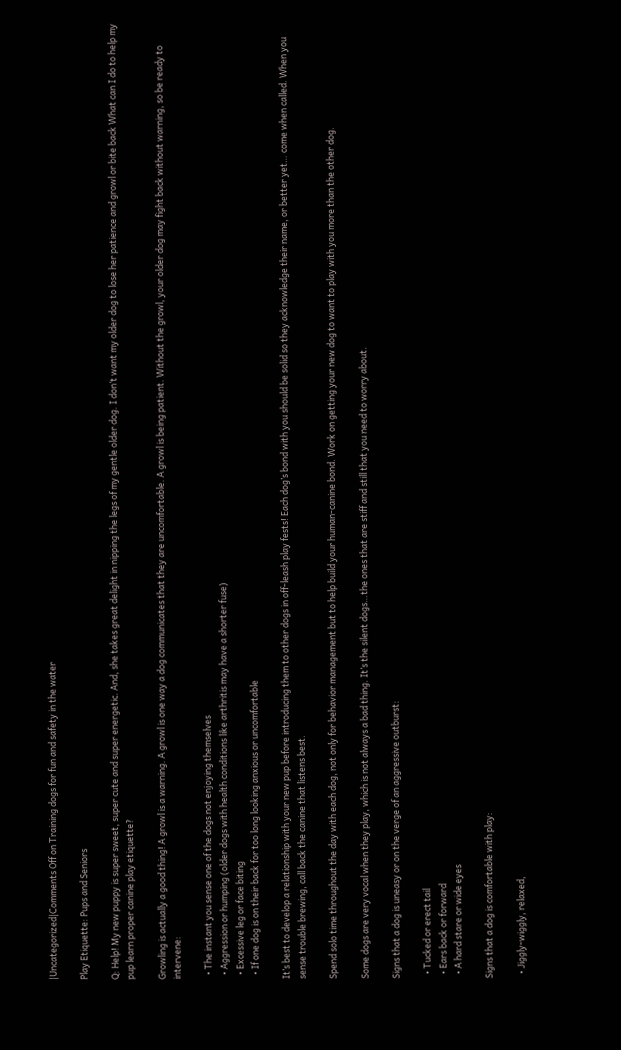|Uncategorized|Comments Off on Training dogs for fun and safety in the water

Play Etiquette: Pups and Seniors

Q: Help! My new puppy is super sweet, super cute and super energetic. And, she takes great delight in nipping the legs of my gentle older dog. I don’t want my older dog to lose her patience and growl or bite back What can I do to help my pup learn proper canine play etiquette?

Growling is actually a good thing! A growl is a warning. A growl is one way a dog communicates that they are uncomfortable. A growl is being patient. Without the growl, your older dog may fight back without warning, so be ready to intervene:

  • The instant you sense one of the dogs not enjoying themselves
  • Aggression or humping (older dogs with health conditions like arthritis may have a shorter fuse)
  • Excessive leg or face biting
  • If one dog is on their back for too long looking anxious or uncomfortable

It’s best to develop a relationship with your new pup before introducing them to other dogs in off-leash play fests! Each dog’s bond with you should be solid so they acknowledge their name, or better yet… come when called. When you sense trouble brewing, call back the canine that listens best.

Spend solo time throughout the day with each dog, not only for behavior management but to help build your human-canine bond. Work on getting your new dog to want to play with you more than the other dog.

Some dogs are very vocal when they play, which is not always a bad thing. It’s the silent dogs…the ones that are stiff and still that you need to worry about.

Signs that a dog is uneasy or on the verge of an aggressive outburst:

  • Tucked or erect tail
  • Ears back or forward
  • A hard stare or wide eyes

Signs that a dog is comfortable with play:

  • Jiggly-wiggly, relaxed,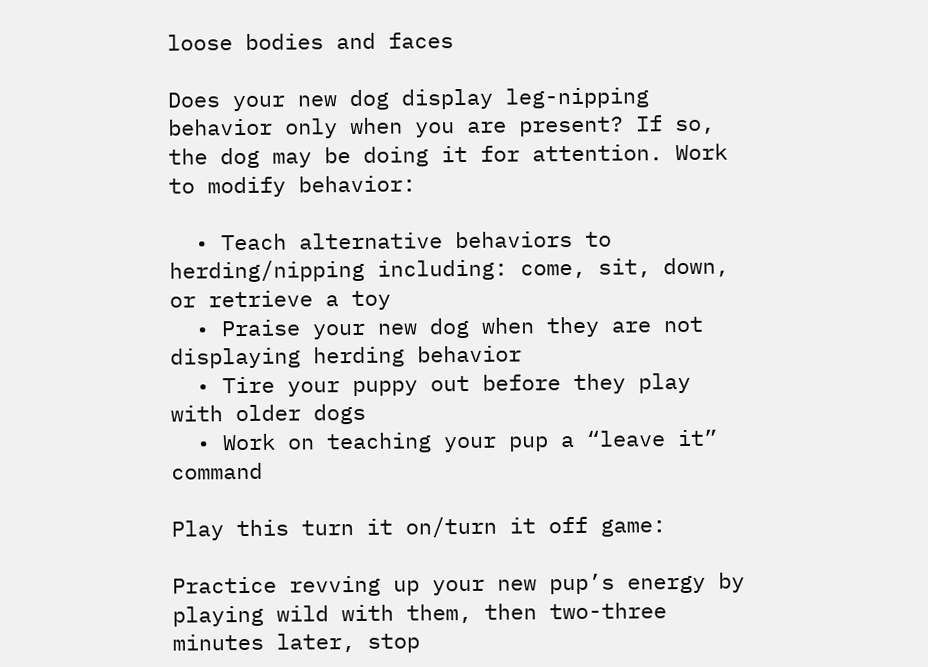loose bodies and faces

Does your new dog display leg-nipping behavior only when you are present? If so, the dog may be doing it for attention. Work to modify behavior:

  • Teach alternative behaviors to herding/nipping including: come, sit, down, or retrieve a toy
  • Praise your new dog when they are not displaying herding behavior
  • Tire your puppy out before they play with older dogs
  • Work on teaching your pup a “leave it” command

Play this turn it on/turn it off game:

Practice revving up your new pup’s energy by playing wild with them, then two-three minutes later, stop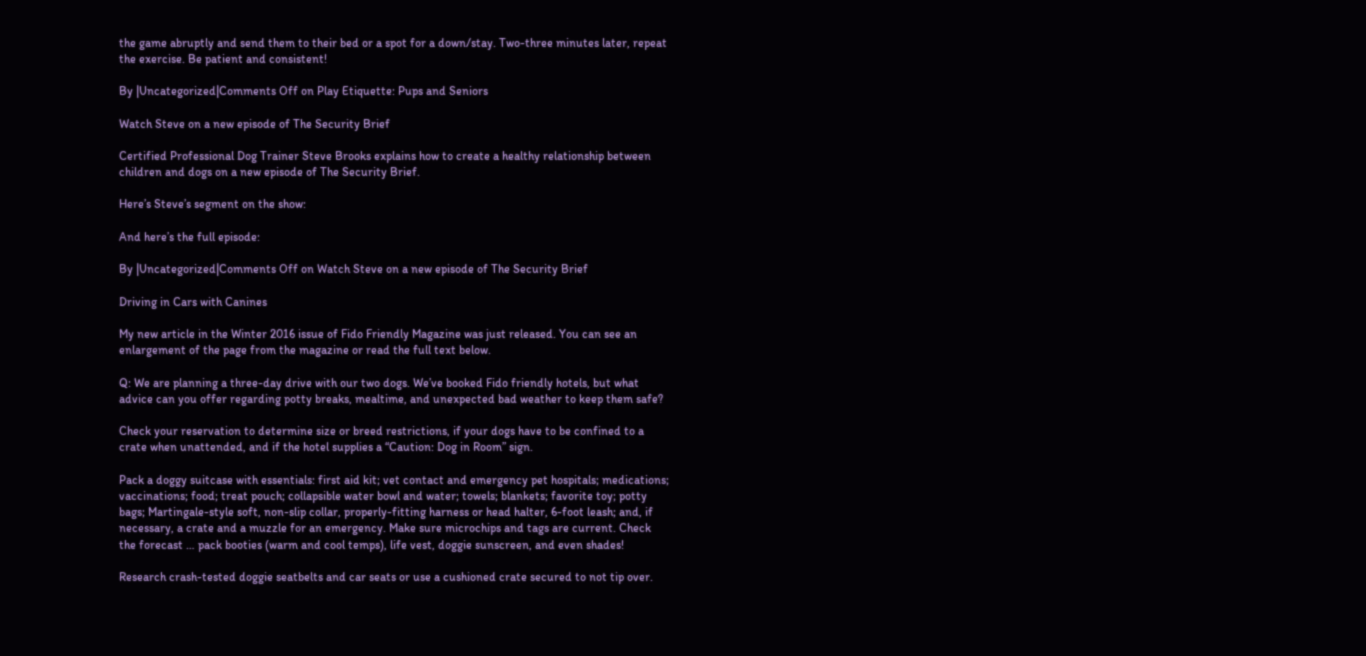the game abruptly and send them to their bed or a spot for a down/stay. Two-three minutes later, repeat the exercise. Be patient and consistent!

By |Uncategorized|Comments Off on Play Etiquette: Pups and Seniors

Watch Steve on a new episode of The Security Brief

Certified Professional Dog Trainer Steve Brooks explains how to create a healthy relationship between children and dogs on a new episode of The Security Brief.

Here’s Steve’s segment on the show:

And here’s the full episode:

By |Uncategorized|Comments Off on Watch Steve on a new episode of The Security Brief

Driving in Cars with Canines

My new article in the Winter 2016 issue of Fido Friendly Magazine was just released. You can see an enlargement of the page from the magazine or read the full text below.

Q: We are planning a three-day drive with our two dogs. We’ve booked Fido friendly hotels, but what advice can you offer regarding potty breaks, mealtime, and unexpected bad weather to keep them safe?

Check your reservation to determine size or breed restrictions, if your dogs have to be confined to a crate when unattended, and if the hotel supplies a “Caution: Dog in Room” sign.

Pack a doggy suitcase with essentials: first aid kit; vet contact and emergency pet hospitals; medications; vaccinations; food; treat pouch; collapsible water bowl and water; towels; blankets; favorite toy; potty bags; Martingale-style soft, non-slip collar, properly-fitting harness or head halter, 6-foot leash; and, if necessary, a crate and a muzzle for an emergency. Make sure microchips and tags are current. Check the forecast … pack booties (warm and cool temps), life vest, doggie sunscreen, and even shades!

Research crash-tested doggie seatbelts and car seats or use a cushioned crate secured to not tip over.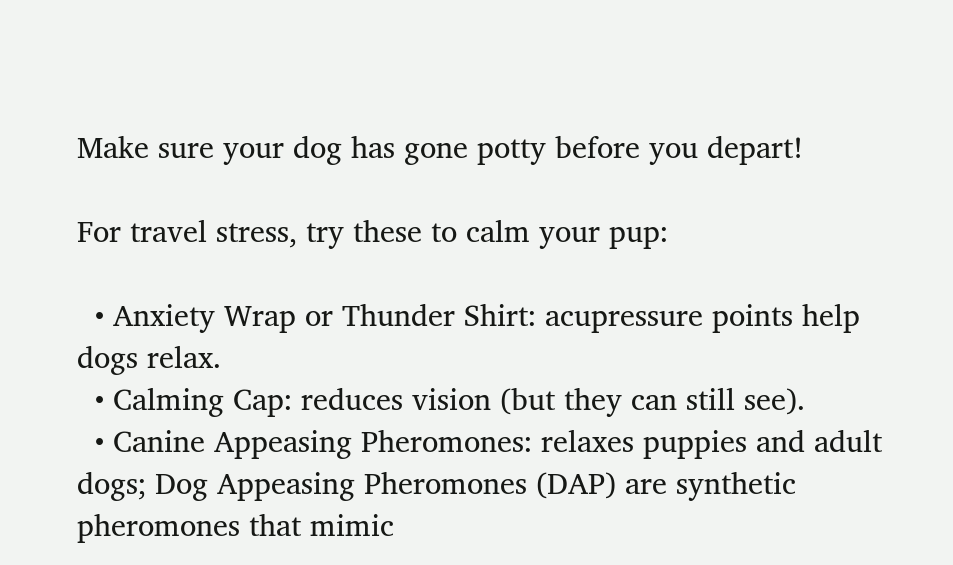Make sure your dog has gone potty before you depart!

For travel stress, try these to calm your pup:

  • Anxiety Wrap or Thunder Shirt: acupressure points help dogs relax.
  • Calming Cap: reduces vision (but they can still see).
  • Canine Appeasing Pheromones: relaxes puppies and adult dogs; Dog Appeasing Pheromones (DAP) are synthetic pheromones that mimic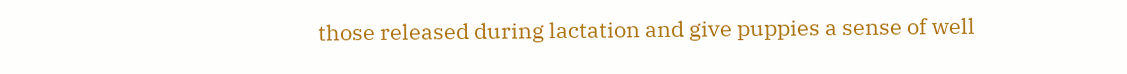those released during lactation and give puppies a sense of well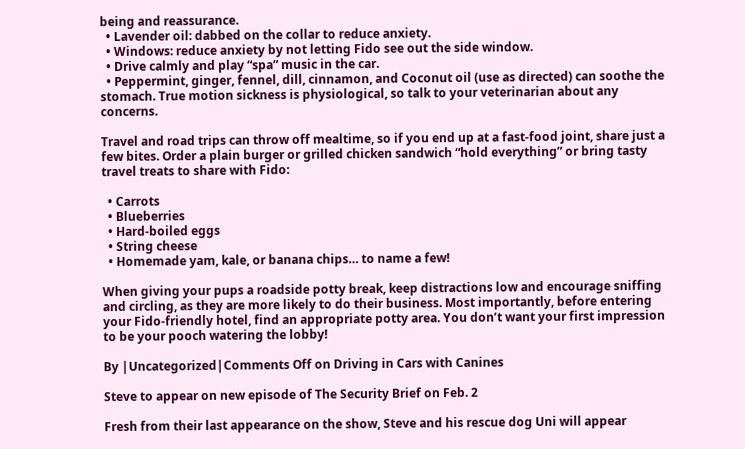being and reassurance.
  • Lavender oil: dabbed on the collar to reduce anxiety.
  • Windows: reduce anxiety by not letting Fido see out the side window.
  • Drive calmly and play “spa” music in the car.
  • Peppermint, ginger, fennel, dill, cinnamon, and Coconut oil (use as directed) can soothe the stomach. True motion sickness is physiological, so talk to your veterinarian about any concerns.

Travel and road trips can throw off mealtime, so if you end up at a fast-food joint, share just a few bites. Order a plain burger or grilled chicken sandwich “hold everything” or bring tasty travel treats to share with Fido:

  • Carrots
  • Blueberries
  • Hard-boiled eggs
  • String cheese
  • Homemade yam, kale, or banana chips… to name a few!

When giving your pups a roadside potty break, keep distractions low and encourage sniffing and circling, as they are more likely to do their business. Most importantly, before entering your Fido-friendly hotel, find an appropriate potty area. You don’t want your first impression to be your pooch watering the lobby!

By |Uncategorized|Comments Off on Driving in Cars with Canines

Steve to appear on new episode of The Security Brief on Feb. 2

Fresh from their last appearance on the show, Steve and his rescue dog Uni will appear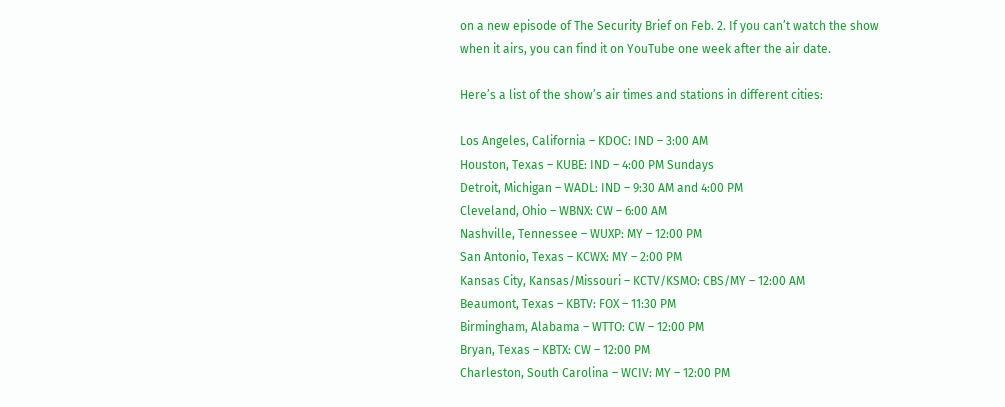on a new episode of The Security Brief on Feb. 2. If you can’t watch the show when it airs, you can find it on YouTube one week after the air date.

Here’s a list of the show’s air times and stations in different cities:

Los Angeles, California – KDOC: IND – 3:00 AM
Houston, Texas – KUBE: IND – 4:00 PM Sundays
Detroit, Michigan – WADL: IND – 9:30 AM and 4:00 PM
Cleveland, Ohio – WBNX: CW – 6:00 AM
Nashville, Tennessee – WUXP: MY – 12:00 PM
San Antonio, Texas – KCWX: MY – 2:00 PM
Kansas City, Kansas/Missouri – KCTV/KSMO: CBS/MY – 12:00 AM
Beaumont, Texas – KBTV: FOX – 11:30 PM
Birmingham, Alabama – WTTO: CW – 12:00 PM
Bryan, Texas – KBTX: CW – 12:00 PM
Charleston, South Carolina – WCIV: MY – 12:00 PM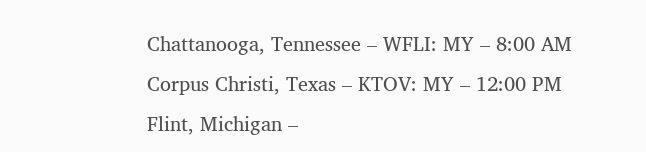Chattanooga, Tennessee – WFLI: MY – 8:00 AM
Corpus Christi, Texas – KTOV: MY – 12:00 PM
Flint, Michigan –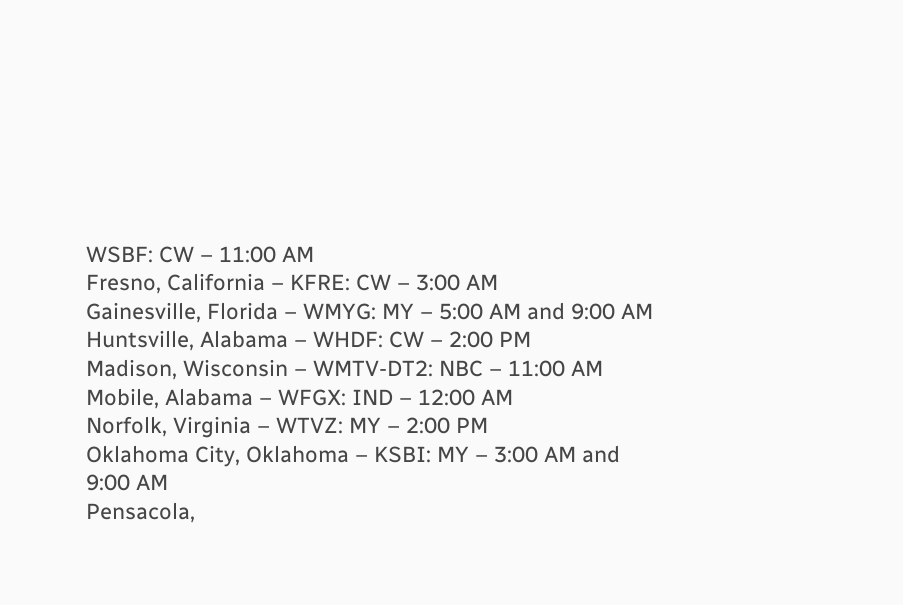WSBF: CW – 11:00 AM
Fresno, California – KFRE: CW – 3:00 AM
Gainesville, Florida – WMYG: MY – 5:00 AM and 9:00 AM
Huntsville, Alabama – WHDF: CW – 2:00 PM
Madison, Wisconsin – WMTV-DT2: NBC – 11:00 AM
Mobile, Alabama – WFGX: IND – 12:00 AM
Norfolk, Virginia – WTVZ: MY – 2:00 PM
Oklahoma City, Oklahoma – KSBI: MY – 3:00 AM and 9:00 AM
Pensacola,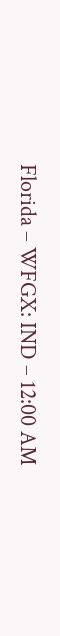Florida – WFGX: IND – 12:00 AM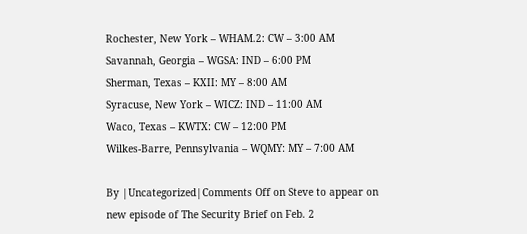Rochester, New York – WHAM.2: CW – 3:00 AM
Savannah, Georgia – WGSA: IND – 6:00 PM
Sherman, Texas – KXII: MY – 8:00 AM
Syracuse, New York – WICZ: IND – 11:00 AM
Waco, Texas – KWTX: CW – 12:00 PM
Wilkes-Barre, Pennsylvania – WQMY: MY – 7:00 AM

By |Uncategorized|Comments Off on Steve to appear on new episode of The Security Brief on Feb. 2